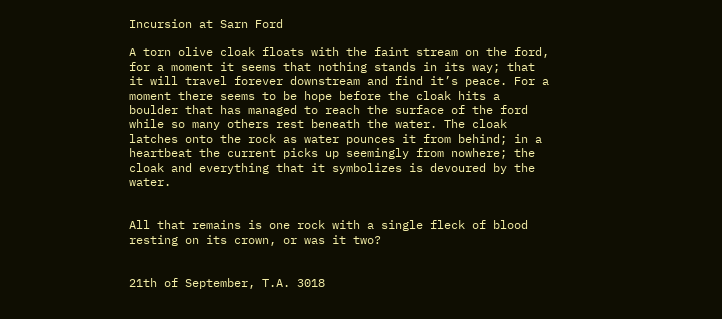Incursion at Sarn Ford

A torn olive cloak floats with the faint stream on the ford, for a moment it seems that nothing stands in its way; that it will travel forever downstream and find it’s peace. For a moment there seems to be hope before the cloak hits a boulder that has managed to reach the surface of the ford while so many others rest beneath the water. The cloak latches onto the rock as water pounces it from behind; in a heartbeat the current picks up seemingly from nowhere; the cloak and everything that it symbolizes is devoured by the water.


All that remains is one rock with a single fleck of blood resting on its crown, or was it two?


21th of September, T.A. 3018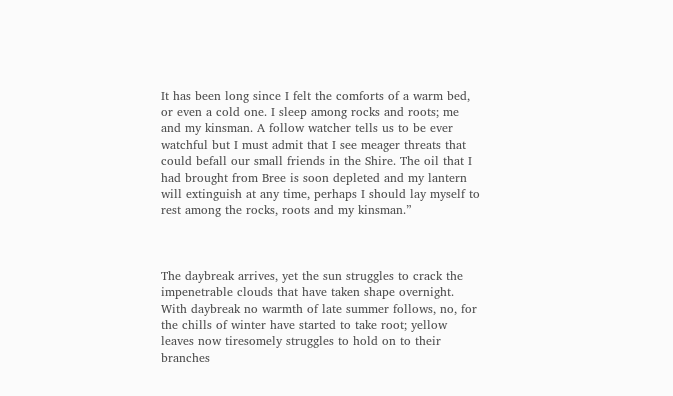It has been long since I felt the comforts of a warm bed, or even a cold one. I sleep among rocks and roots; me and my kinsman. A follow watcher tells us to be ever watchful but I must admit that I see meager threats that could befall our small friends in the Shire. The oil that I had brought from Bree is soon depleted and my lantern will extinguish at any time, perhaps I should lay myself to rest among the rocks, roots and my kinsman.”



The daybreak arrives, yet the sun struggles to crack the impenetrable clouds that have taken shape overnight. With daybreak no warmth of late summer follows, no, for the chills of winter have started to take root; yellow leaves now tiresomely struggles to hold on to their branches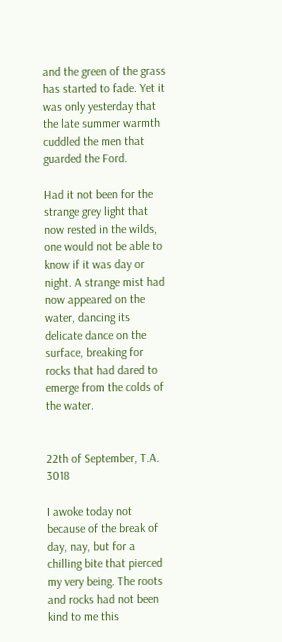and the green of the grass has started to fade. Yet it was only yesterday that the late summer warmth cuddled the men that guarded the Ford.

Had it not been for the strange grey light that now rested in the wilds, one would not be able to know if it was day or night. A strange mist had now appeared on the water, dancing its delicate dance on the surface, breaking for rocks that had dared to emerge from the colds of the water.


22th of September, T.A. 3018

I awoke today not because of the break of day, nay, but for a chilling bite that pierced my very being. The roots and rocks had not been kind to me this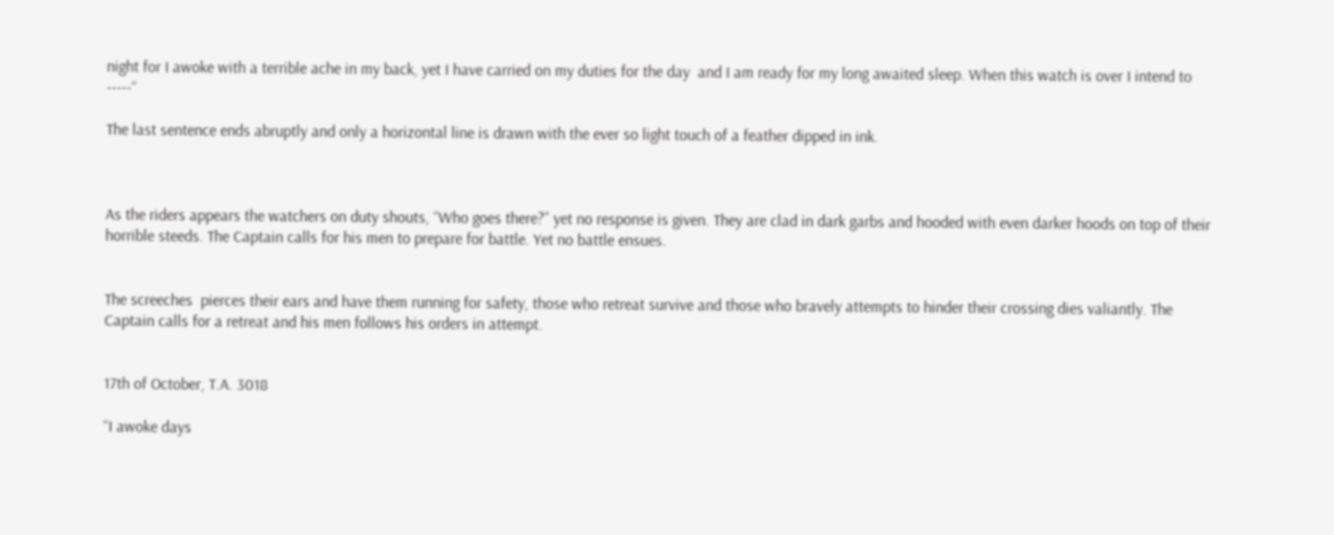night for I awoke with a terrible ache in my back, yet I have carried on my duties for the day  and I am ready for my long awaited sleep. When this watch is over I intend to -----“

The last sentence ends abruptly and only a horizontal line is drawn with the ever so light touch of a feather dipped in ink.



As the riders appears the watchers on duty shouts, “Who goes there?” yet no response is given. They are clad in dark garbs and hooded with even darker hoods on top of their horrible steeds. The Captain calls for his men to prepare for battle. Yet no battle ensues.


The screeches  pierces their ears and have them running for safety, those who retreat survive and those who bravely attempts to hinder their crossing dies valiantly. The Captain calls for a retreat and his men follows his orders in attempt.


17th of October, T.A. 3018

“I awoke days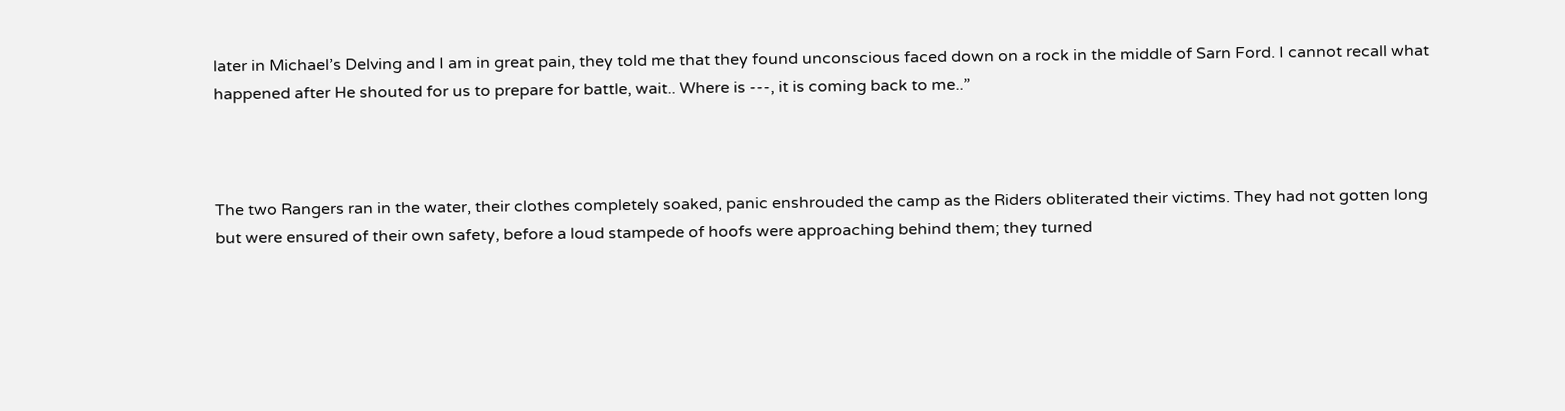later in Michael’s Delving and I am in great pain, they told me that they found unconscious faced down on a rock in the middle of Sarn Ford. I cannot recall what happened after He shouted for us to prepare for battle, wait.. Where is ---, it is coming back to me..”



The two Rangers ran in the water, their clothes completely soaked, panic enshrouded the camp as the Riders obliterated their victims. They had not gotten long but were ensured of their own safety, before a loud stampede of hoofs were approaching behind them; they turned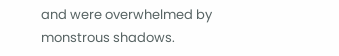and were overwhelmed by monstrous shadows.